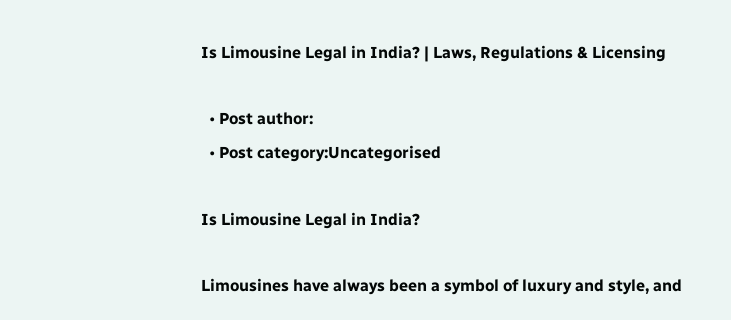Is Limousine Legal in India? | Laws, Regulations & Licensing

  • Post author:
  • Post category:Uncategorised

Is Limousine Legal in India?

Limousines have always been a symbol of luxury and style, and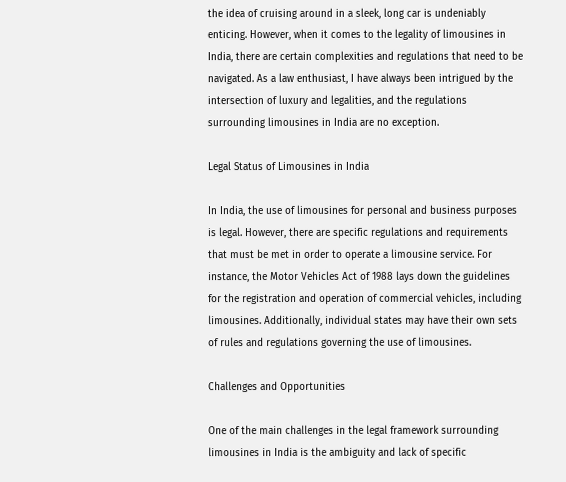the idea of cruising around in a sleek, long car is undeniably enticing. However, when it comes to the legality of limousines in India, there are certain complexities and regulations that need to be navigated. As a law enthusiast, I have always been intrigued by the intersection of luxury and legalities, and the regulations surrounding limousines in India are no exception.

Legal Status of Limousines in India

In India, the use of limousines for personal and business purposes is legal. However, there are specific regulations and requirements that must be met in order to operate a limousine service. For instance, the Motor Vehicles Act of 1988 lays down the guidelines for the registration and operation of commercial vehicles, including limousines. Additionally, individual states may have their own sets of rules and regulations governing the use of limousines.

Challenges and Opportunities

One of the main challenges in the legal framework surrounding limousines in India is the ambiguity and lack of specific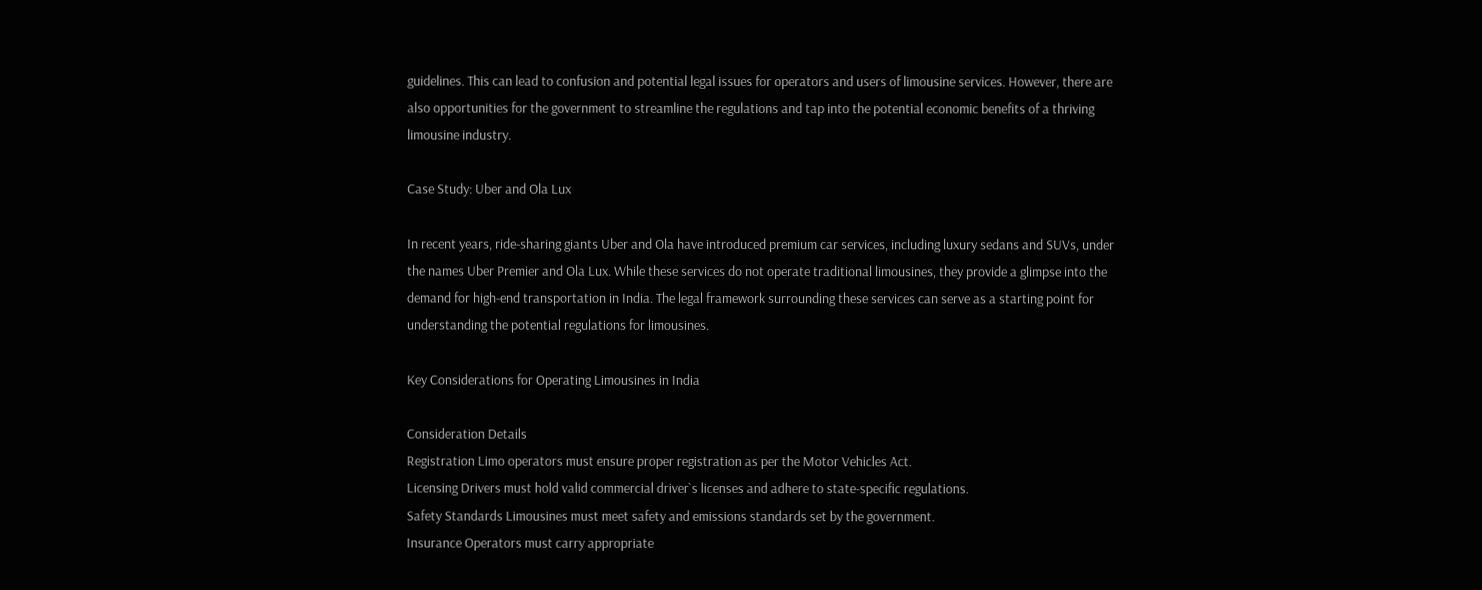guidelines. This can lead to confusion and potential legal issues for operators and users of limousine services. However, there are also opportunities for the government to streamline the regulations and tap into the potential economic benefits of a thriving limousine industry.

Case Study: Uber and Ola Lux

In recent years, ride-sharing giants Uber and Ola have introduced premium car services, including luxury sedans and SUVs, under the names Uber Premier and Ola Lux. While these services do not operate traditional limousines, they provide a glimpse into the demand for high-end transportation in India. The legal framework surrounding these services can serve as a starting point for understanding the potential regulations for limousines.

Key Considerations for Operating Limousines in India

Consideration Details
Registration Limo operators must ensure proper registration as per the Motor Vehicles Act.
Licensing Drivers must hold valid commercial driver`s licenses and adhere to state-specific regulations.
Safety Standards Limousines must meet safety and emissions standards set by the government.
Insurance Operators must carry appropriate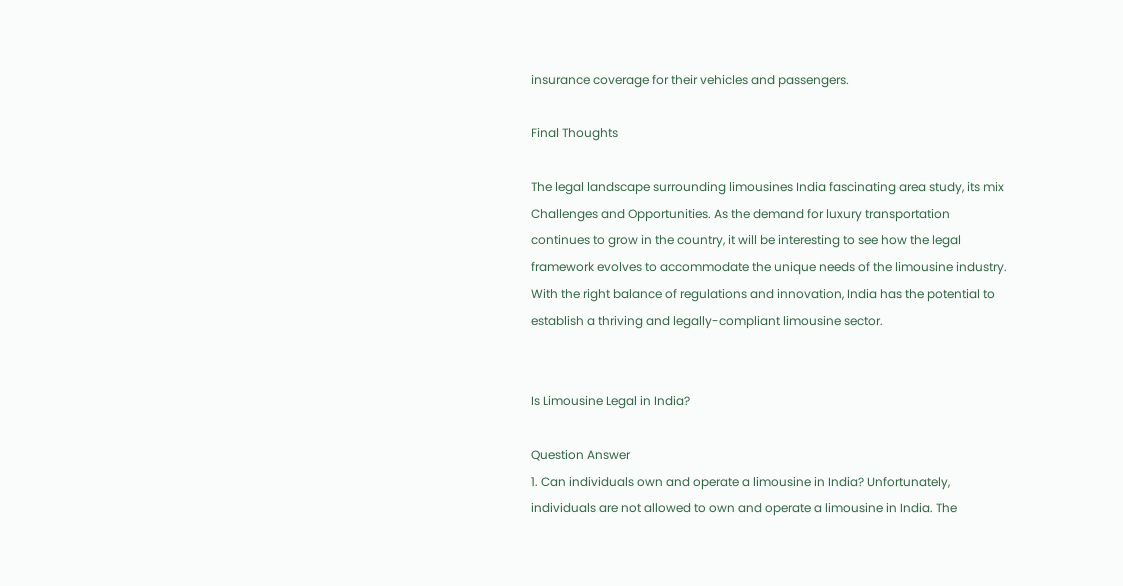insurance coverage for their vehicles and passengers.

Final Thoughts

The legal landscape surrounding limousines India fascinating area study, its mix Challenges and Opportunities. As the demand for luxury transportation continues to grow in the country, it will be interesting to see how the legal framework evolves to accommodate the unique needs of the limousine industry. With the right balance of regulations and innovation, India has the potential to establish a thriving and legally-compliant limousine sector.


Is Limousine Legal in India?

Question Answer
1. Can individuals own and operate a limousine in India? Unfortunately, individuals are not allowed to own and operate a limousine in India. The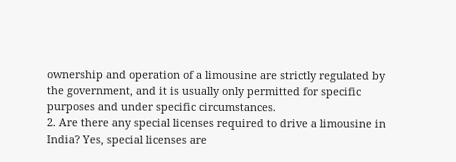ownership and operation of a limousine are strictly regulated by the government, and it is usually only permitted for specific purposes and under specific circumstances.
2. Are there any special licenses required to drive a limousine in India? Yes, special licenses are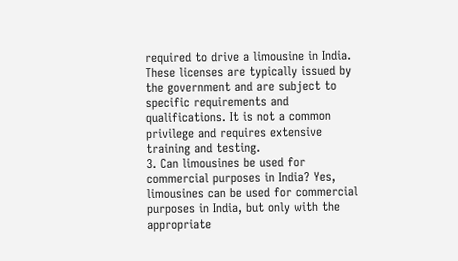required to drive a limousine in India. These licenses are typically issued by the government and are subject to specific requirements and qualifications. It is not a common privilege and requires extensive training and testing.
3. Can limousines be used for commercial purposes in India? Yes, limousines can be used for commercial purposes in India, but only with the appropriate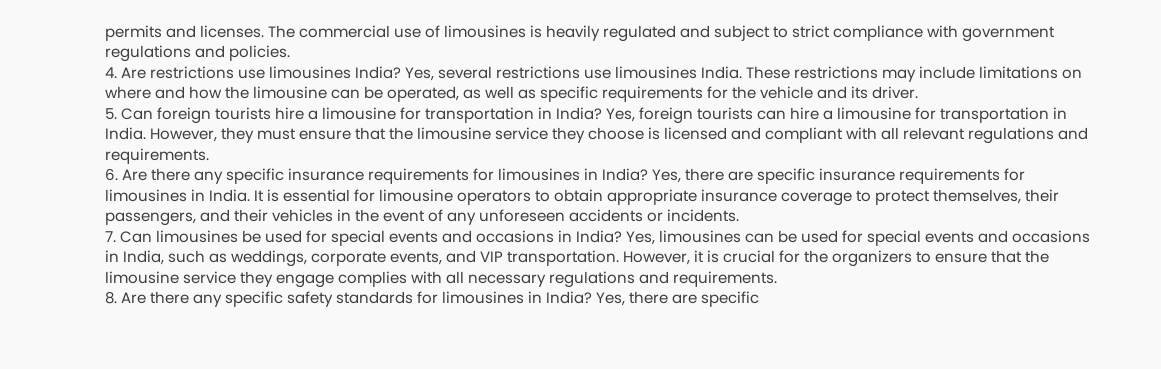permits and licenses. The commercial use of limousines is heavily regulated and subject to strict compliance with government regulations and policies.
4. Are restrictions use limousines India? Yes, several restrictions use limousines India. These restrictions may include limitations on where and how the limousine can be operated, as well as specific requirements for the vehicle and its driver.
5. Can foreign tourists hire a limousine for transportation in India? Yes, foreign tourists can hire a limousine for transportation in India. However, they must ensure that the limousine service they choose is licensed and compliant with all relevant regulations and requirements.
6. Are there any specific insurance requirements for limousines in India? Yes, there are specific insurance requirements for limousines in India. It is essential for limousine operators to obtain appropriate insurance coverage to protect themselves, their passengers, and their vehicles in the event of any unforeseen accidents or incidents.
7. Can limousines be used for special events and occasions in India? Yes, limousines can be used for special events and occasions in India, such as weddings, corporate events, and VIP transportation. However, it is crucial for the organizers to ensure that the limousine service they engage complies with all necessary regulations and requirements.
8. Are there any specific safety standards for limousines in India? Yes, there are specific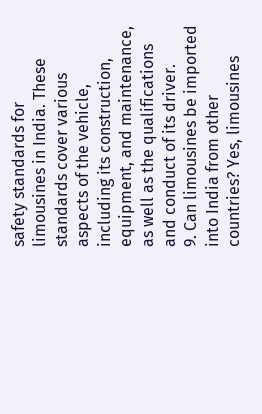safety standards for limousines in India. These standards cover various aspects of the vehicle, including its construction, equipment, and maintenance, as well as the qualifications and conduct of its driver.
9. Can limousines be imported into India from other countries? Yes, limousines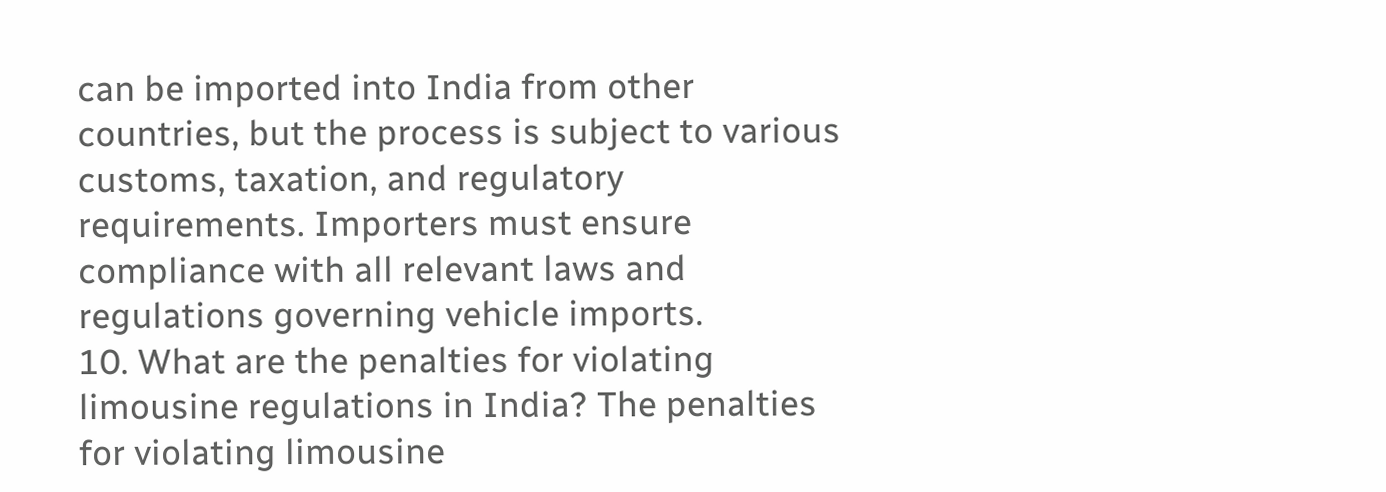can be imported into India from other countries, but the process is subject to various customs, taxation, and regulatory requirements. Importers must ensure compliance with all relevant laws and regulations governing vehicle imports.
10. What are the penalties for violating limousine regulations in India? The penalties for violating limousine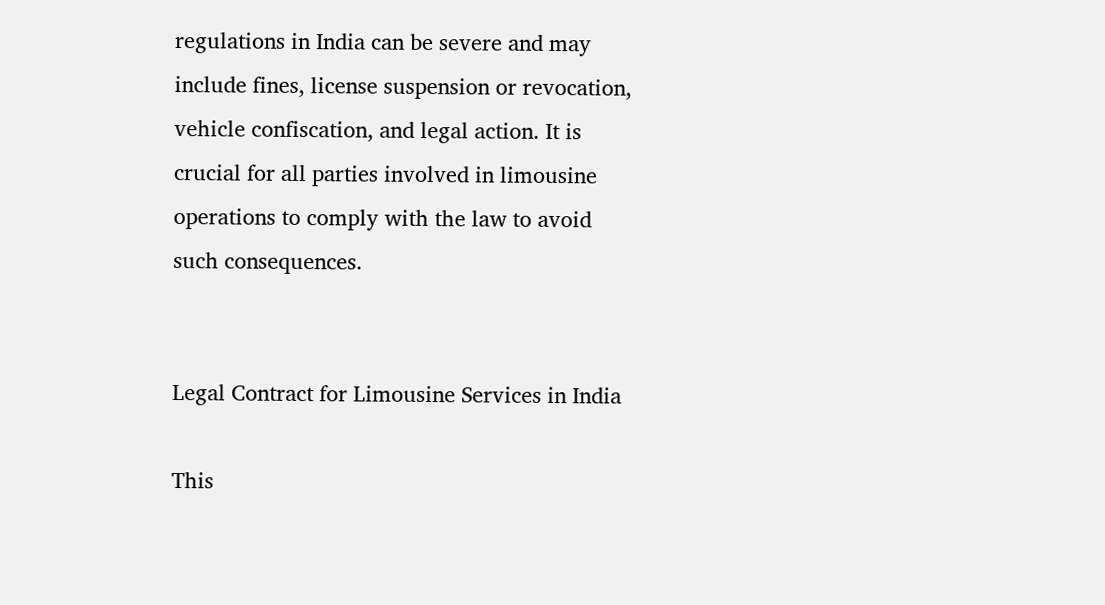regulations in India can be severe and may include fines, license suspension or revocation, vehicle confiscation, and legal action. It is crucial for all parties involved in limousine operations to comply with the law to avoid such consequences.


Legal Contract for Limousine Services in India

This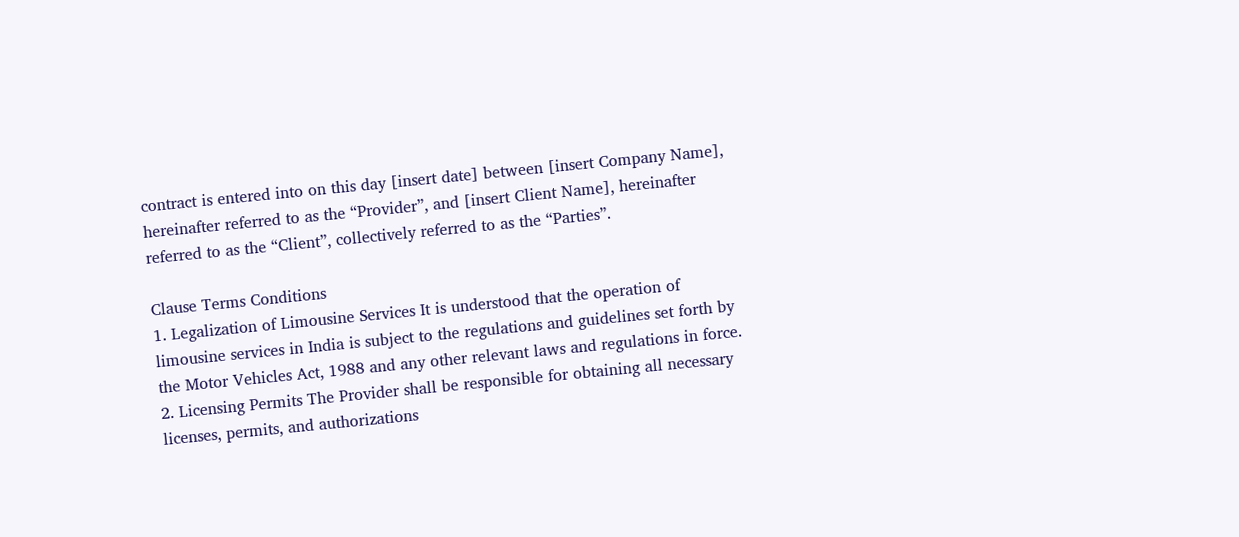contract is entered into on this day [insert date] between [insert Company Name], hereinafter referred to as the “Provider”, and [insert Client Name], hereinafter referred to as the “Client”, collectively referred to as the “Parties”.

Clause Terms Conditions
1. Legalization of Limousine Services It is understood that the operation of limousine services in India is subject to the regulations and guidelines set forth by the Motor Vehicles Act, 1988 and any other relevant laws and regulations in force.
2. Licensing Permits The Provider shall be responsible for obtaining all necessary licenses, permits, and authorizations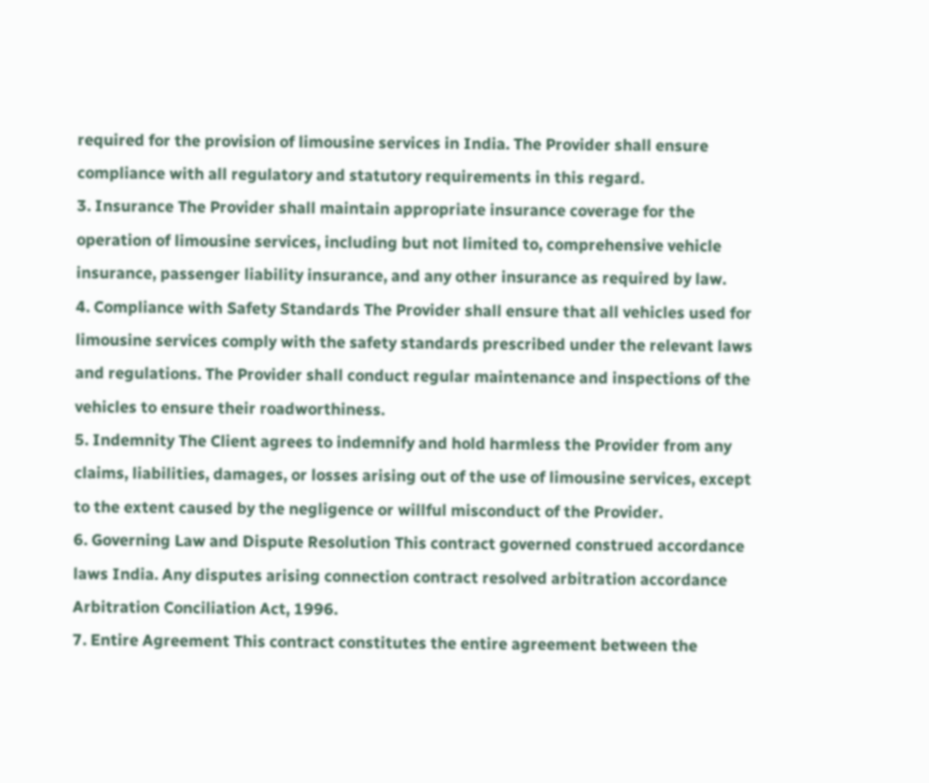required for the provision of limousine services in India. The Provider shall ensure compliance with all regulatory and statutory requirements in this regard.
3. Insurance The Provider shall maintain appropriate insurance coverage for the operation of limousine services, including but not limited to, comprehensive vehicle insurance, passenger liability insurance, and any other insurance as required by law.
4. Compliance with Safety Standards The Provider shall ensure that all vehicles used for limousine services comply with the safety standards prescribed under the relevant laws and regulations. The Provider shall conduct regular maintenance and inspections of the vehicles to ensure their roadworthiness.
5. Indemnity The Client agrees to indemnify and hold harmless the Provider from any claims, liabilities, damages, or losses arising out of the use of limousine services, except to the extent caused by the negligence or willful misconduct of the Provider.
6. Governing Law and Dispute Resolution This contract governed construed accordance laws India. Any disputes arising connection contract resolved arbitration accordance Arbitration Conciliation Act, 1996.
7. Entire Agreement This contract constitutes the entire agreement between the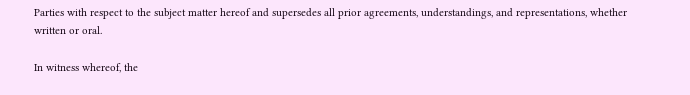Parties with respect to the subject matter hereof and supersedes all prior agreements, understandings, and representations, whether written or oral.

In witness whereof, the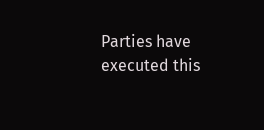Parties have executed this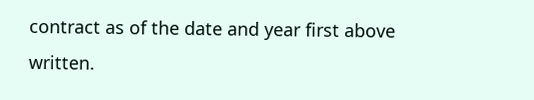contract as of the date and year first above written.